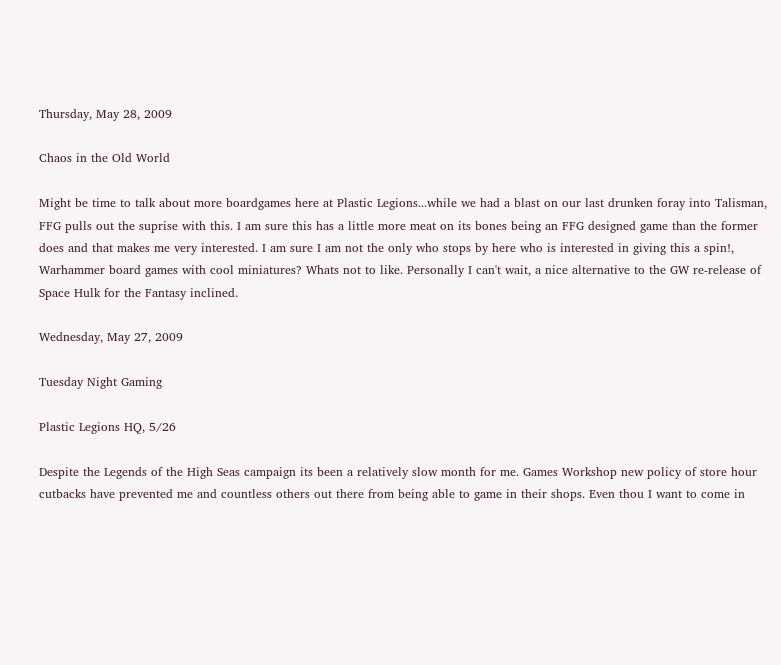Thursday, May 28, 2009

Chaos in the Old World

Might be time to talk about more boardgames here at Plastic Legions...while we had a blast on our last drunken foray into Talisman, FFG pulls out the suprise with this. I am sure this has a little more meat on its bones being an FFG designed game than the former does and that makes me very interested. I am sure I am not the only who stops by here who is interested in giving this a spin!, Warhammer board games with cool miniatures? Whats not to like. Personally I can't wait, a nice alternative to the GW re-release of Space Hulk for the Fantasy inclined.

Wednesday, May 27, 2009

Tuesday Night Gaming

Plastic Legions HQ, 5/26

Despite the Legends of the High Seas campaign its been a relatively slow month for me. Games Workshop new policy of store hour cutbacks have prevented me and countless others out there from being able to game in their shops. Even thou I want to come in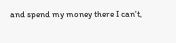and spend my money there I can't,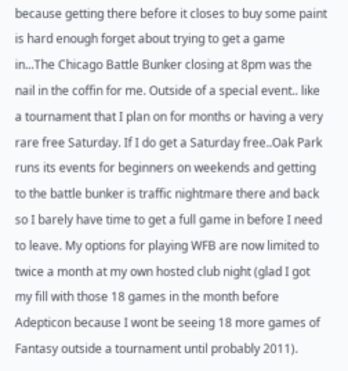because getting there before it closes to buy some paint is hard enough forget about trying to get a game in...The Chicago Battle Bunker closing at 8pm was the nail in the coffin for me. Outside of a special event.. like a tournament that I plan on for months or having a very rare free Saturday. If I do get a Saturday free..Oak Park runs its events for beginners on weekends and getting to the battle bunker is traffic nightmare there and back so I barely have time to get a full game in before I need to leave. My options for playing WFB are now limited to twice a month at my own hosted club night (glad I got my fill with those 18 games in the month before Adepticon because I wont be seeing 18 more games of Fantasy outside a tournament until probably 2011).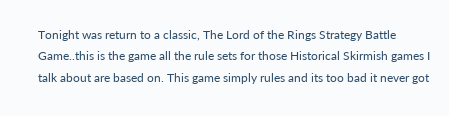Tonight was return to a classic, The Lord of the Rings Strategy Battle Game..this is the game all the rule sets for those Historical Skirmish games I talk about are based on. This game simply rules and its too bad it never got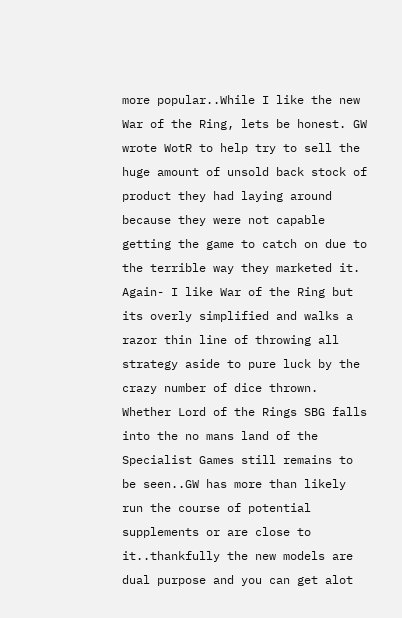more popular..While I like the new War of the Ring, lets be honest. GW wrote WotR to help try to sell the huge amount of unsold back stock of product they had laying around because they were not capable getting the game to catch on due to the terrible way they marketed it. Again- I like War of the Ring but its overly simplified and walks a razor thin line of throwing all strategy aside to pure luck by the crazy number of dice thrown. Whether Lord of the Rings SBG falls into the no mans land of the Specialist Games still remains to be seen..GW has more than likely run the course of potential supplements or are close to it..thankfully the new models are dual purpose and you can get alot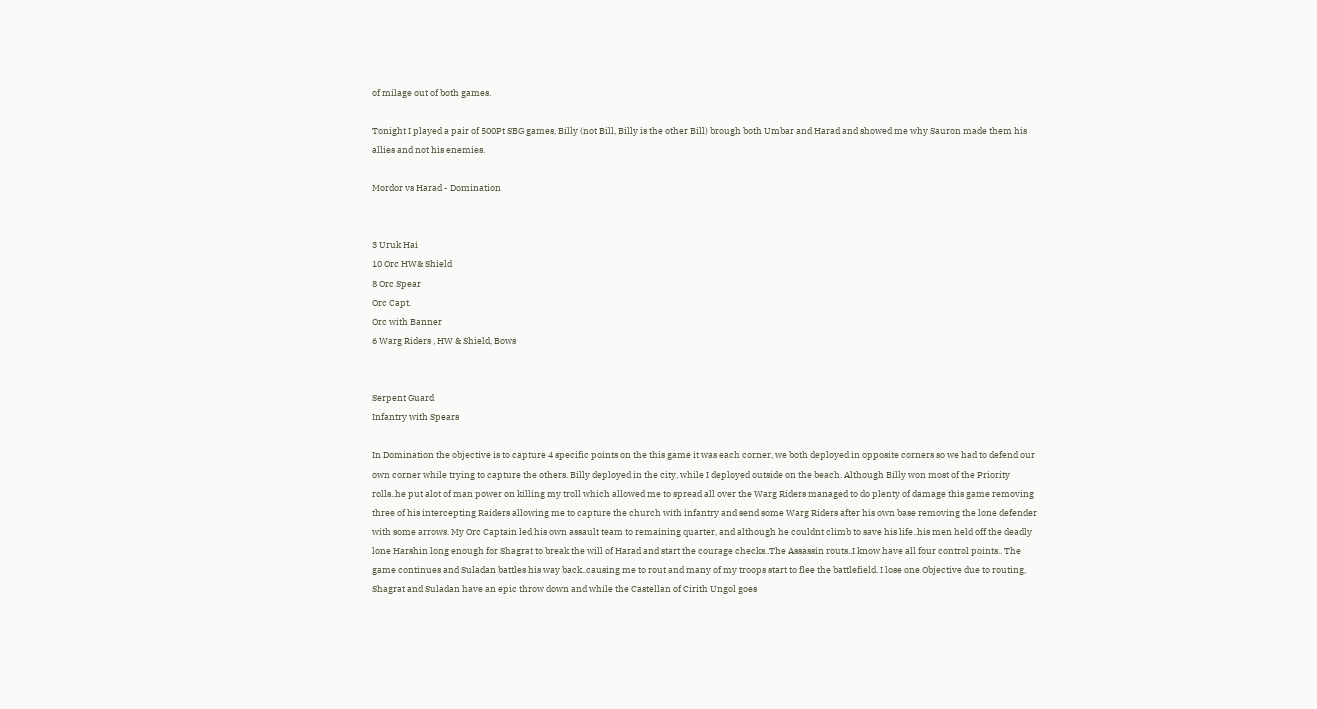of milage out of both games.

Tonight I played a pair of 500Pt SBG games, Billy (not Bill, Billy is the other Bill) brough both Umbar and Harad and showed me why Sauron made them his allies and not his enemies.

Mordor vs Harad - Domination


3 Uruk Hai
10 Orc HW& Shield
8 Orc Spear
Orc Capt.
Orc with Banner
6 Warg Riders , HW & Shield, Bows


Serpent Guard
Infantry with Spears

In Domination the objective is to capture 4 specific points on the this game it was each corner, we both deployed in opposite corners so we had to defend our own corner while trying to capture the others. Billy deployed in the city, while I deployed outside on the beach. Although Billy won most of the Priority rolls..he put alot of man power on killing my troll which allowed me to spread all over the Warg Riders managed to do plenty of damage this game removing three of his intercepting Raiders allowing me to capture the church with infantry and send some Warg Riders after his own base removing the lone defender with some arrows. My Orc Captain led his own assault team to remaining quarter, and although he couldnt climb to save his life..his men held off the deadly lone Harshin long enough for Shagrat to break the will of Harad and start the courage checks..The Assassin routs..I know have all four control points.. The game continues and Suladan battles his way back..causing me to rout and many of my troops start to flee the battlefield. I lose one Objective due to routing, Shagrat and Suladan have an epic throw down and while the Castellan of Cirith Ungol goes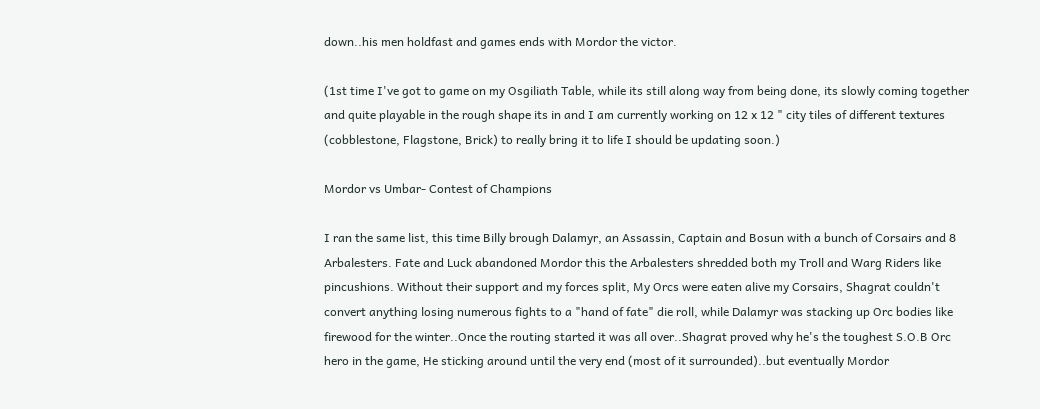down..his men holdfast and games ends with Mordor the victor.

(1st time I've got to game on my Osgiliath Table, while its still along way from being done, its slowly coming together and quite playable in the rough shape its in and I am currently working on 12 x 12 " city tiles of different textures (cobblestone, Flagstone, Brick) to really bring it to life I should be updating soon.)

Mordor vs Umbar- Contest of Champions

I ran the same list, this time Billy brough Dalamyr, an Assassin, Captain and Bosun with a bunch of Corsairs and 8 Arbalesters. Fate and Luck abandoned Mordor this the Arbalesters shredded both my Troll and Warg Riders like pincushions. Without their support and my forces split, My Orcs were eaten alive my Corsairs, Shagrat couldn't convert anything losing numerous fights to a "hand of fate" die roll, while Dalamyr was stacking up Orc bodies like firewood for the winter..Once the routing started it was all over..Shagrat proved why he's the toughest S.O.B Orc hero in the game, He sticking around until the very end (most of it surrounded)..but eventually Mordor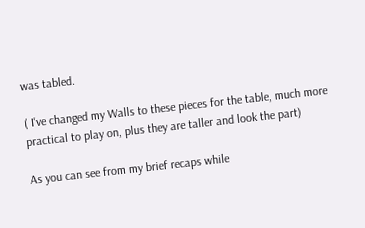was tabled.

( I've changed my Walls to these pieces for the table, much more practical to play on, plus they are taller and look the part)

As you can see from my brief recaps while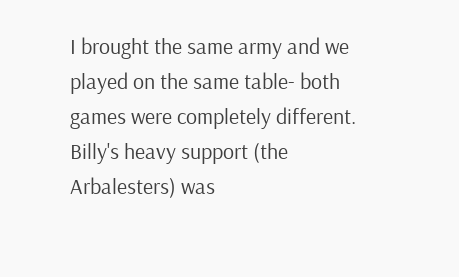I brought the same army and we played on the same table- both games were completely different. Billy's heavy support (the Arbalesters) was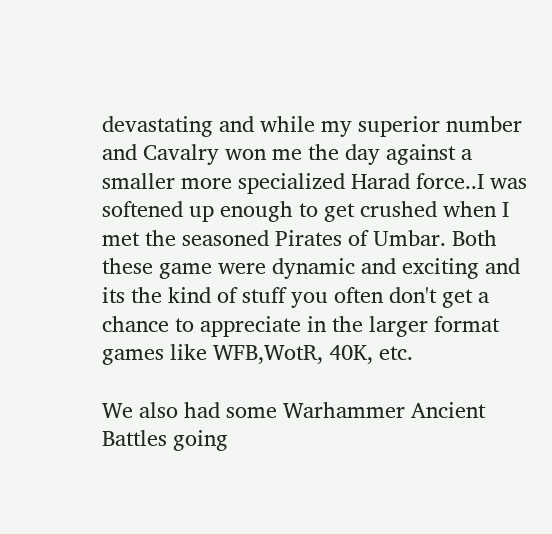devastating and while my superior number and Cavalry won me the day against a smaller more specialized Harad force..I was softened up enough to get crushed when I met the seasoned Pirates of Umbar. Both these game were dynamic and exciting and its the kind of stuff you often don't get a chance to appreciate in the larger format games like WFB,WotR, 40K, etc.

We also had some Warhammer Ancient Battles going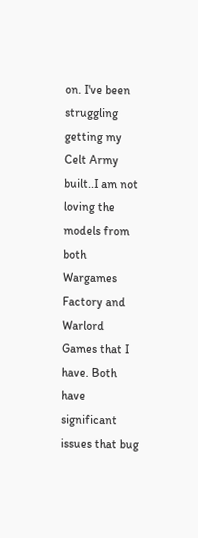on. I've been struggling getting my Celt Army built..I am not loving the models from both Wargames Factory and Warlord Games that I have. Both have significant issues that bug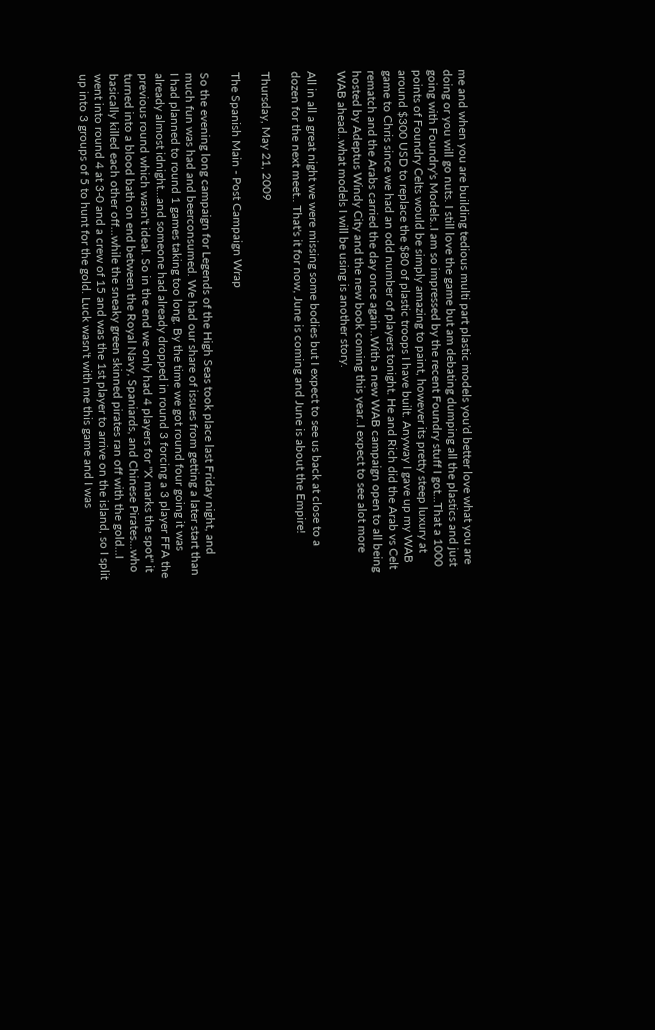me and when you are building tedious multi part plastic models you'd better love what you are doing or you will go nuts. I still love the game but am debating dumping all the plastics and just going with Foundry's Models..I am so impressed by the recent Foundry stuff I got...That a 1000 points of Foundry Celts would be simply amazing to paint, however its pretty steep luxury at around $300 USD to replace the $80 of plastic troops I have built. Anyway I gave up my WAB game to Chris since we had an odd number of players tonight. He and Rich did the Arab vs Celt rematch and the Arabs carried the day once again..With a new WAB campaign open to all being hosted by Adeptus Windy City and the new book coming this year..I expect to see alot more WAB ahead..what models I will be using is another story.

All in all a great night we were missing some bodies but I expect to see us back at close to a dozen for the next meet.. That's it for now, June is coming and June is about the Empire!

Thursday, May 21, 2009

The Spanish Main - Post Campaign Wrap

So the evening long campaign for Legends of the High Seas took place last Friday night, and much fun was had and beerconsumed. We had our share of issues from getting a later start than I had planned to round 1 games taking too long. By the time we got round four going it was already almost idnight...and someone had already dropped in round 3 forcing a 3 player FFA the previous round which wasn't ideal. So in the end we only had 4 players for "X marks the spot" it turned into a blood bath on end between the Royal Navy, Spaniards, and Chinese Pirates...who basically killed each other off...while the sneaky green skinned pirates ran off with the gold...I went into round 4 at 3-0 and a crew of 15 and was the 1st player to arrive on the island, so I split up into 3 groups of 5 to hunt for the gold. Luck wasn't with me this game and I was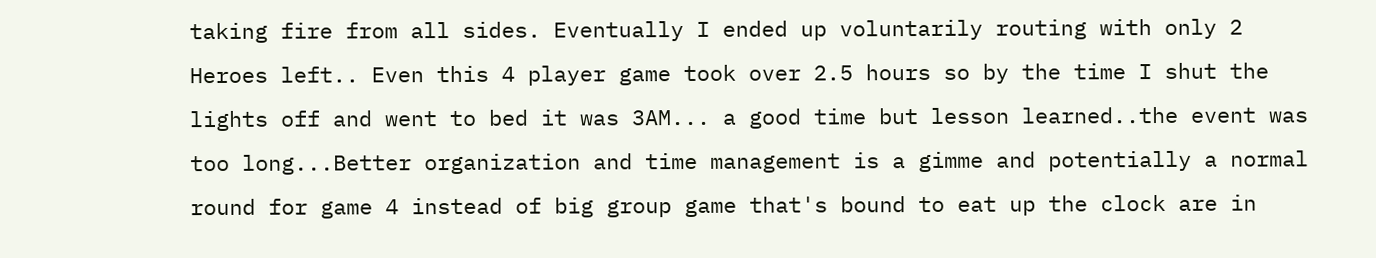taking fire from all sides. Eventually I ended up voluntarily routing with only 2 Heroes left.. Even this 4 player game took over 2.5 hours so by the time I shut the lights off and went to bed it was 3AM... a good time but lesson learned..the event was too long...Better organization and time management is a gimme and potentially a normal round for game 4 instead of big group game that's bound to eat up the clock are in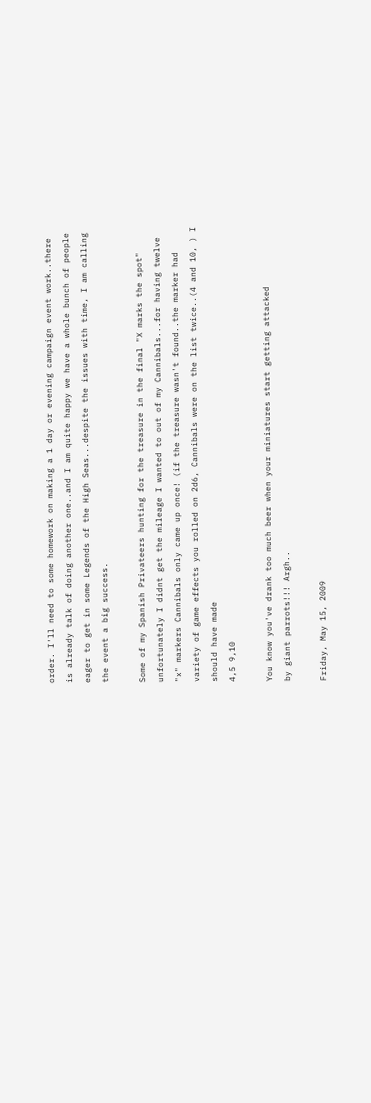order. I'll need to some homework on making a 1 day or evening campaign event work..there is already talk of doing another one..and I am quite happy we have a whole bunch of people eager to get in some Legends of the High Seas...despite the issues with time, I am calling the event a big success.

Some of my Spanish Privateers hunting for the treasure in the final "X marks the spot"
unfortunately I didnt get the mileage I wanted to out of my Cannibals...for having twelve "x" markers Cannibals only came up once! (if the treasure wasn't found..the marker had variety of game effects you rolled on 2d6, Cannibals were on the list twice..(4 and 10, ) I should have made
4,5 9,10

You know you've drank too much beer when your miniatures start getting attacked
by giant parrots!!! Argh..

Friday, May 15, 2009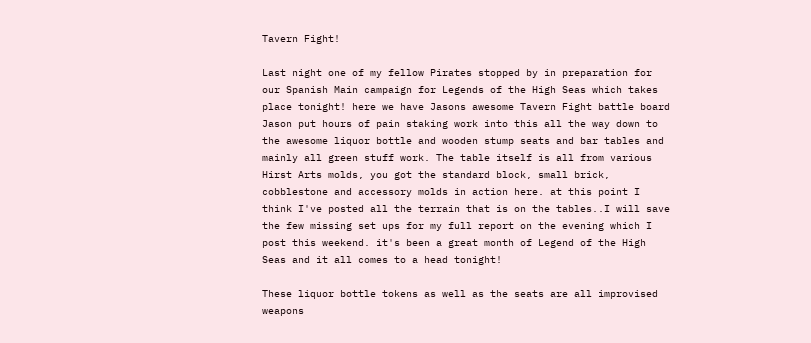Tavern Fight!

Last night one of my fellow Pirates stopped by in preparation for our Spanish Main campaign for Legends of the High Seas which takes place tonight! here we have Jasons awesome Tavern Fight battle board Jason put hours of pain staking work into this all the way down to the awesome liquor bottle and wooden stump seats and bar tables and mainly all green stuff work. The table itself is all from various Hirst Arts molds, you got the standard block, small brick, cobblestone and accessory molds in action here. at this point I think I've posted all the terrain that is on the tables..I will save the few missing set ups for my full report on the evening which I post this weekend. it's been a great month of Legend of the High Seas and it all comes to a head tonight!

These liquor bottle tokens as well as the seats are all improvised weapons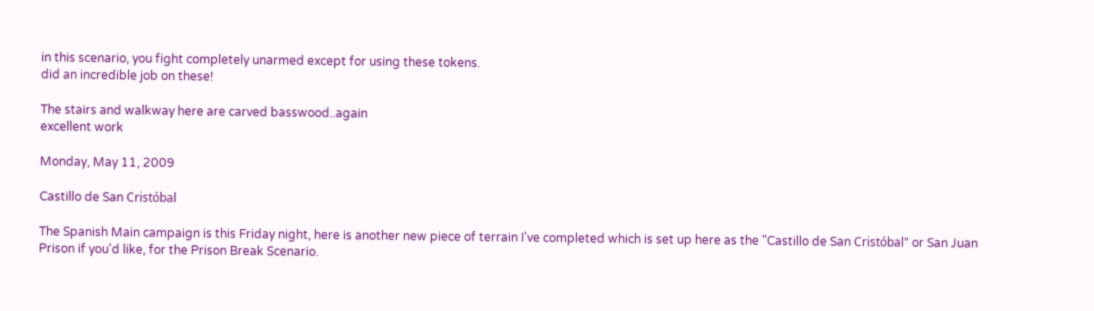in this scenario, you fight completely unarmed except for using these tokens.
did an incredible job on these!

The stairs and walkway here are carved basswood..again
excellent work

Monday, May 11, 2009

Castillo de San Cristóbal

The Spanish Main campaign is this Friday night, here is another new piece of terrain I've completed which is set up here as the "Castillo de San Cristóbal" or San Juan Prison if you'd like, for the Prison Break Scenario.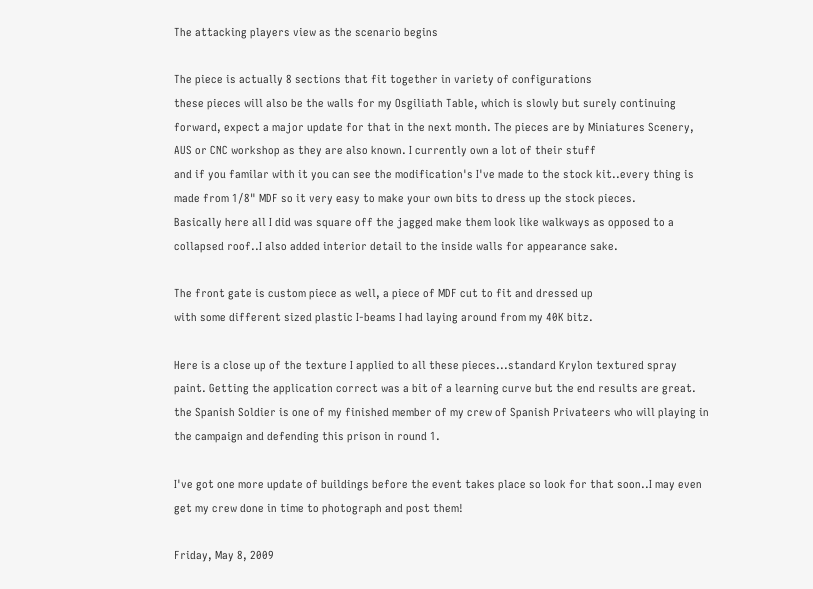The attacking players view as the scenario begins

The piece is actually 8 sections that fit together in variety of configurations
these pieces will also be the walls for my Osgiliath Table, which is slowly but surely continuing forward, expect a major update for that in the next month. The pieces are by Miniatures Scenery, AUS or CNC workshop as they are also known. I currently own a lot of their stuff
and if you familar with it you can see the modification's I've made to the stock kit..every thing is made from 1/8" MDF so it very easy to make your own bits to dress up the stock pieces.
Basically here all I did was square off the jagged make them look like walkways as opposed to a collapsed roof..I also added interior detail to the inside walls for appearance sake.

The front gate is custom piece as well, a piece of MDF cut to fit and dressed up
with some different sized plastic I-beams I had laying around from my 40K bitz.

Here is a close up of the texture I applied to all these pieces...standard Krylon textured spray paint. Getting the application correct was a bit of a learning curve but the end results are great. the Spanish Soldier is one of my finished member of my crew of Spanish Privateers who will playing in the campaign and defending this prison in round 1.

I've got one more update of buildings before the event takes place so look for that soon..I may even get my crew done in time to photograph and post them!

Friday, May 8, 2009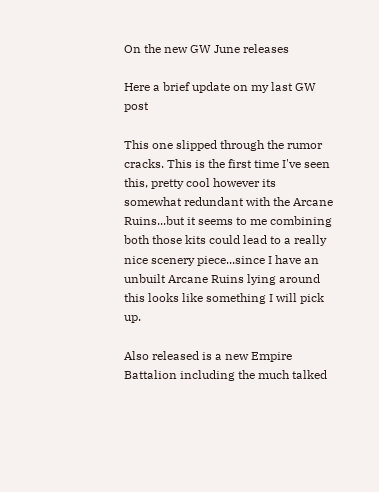On the new GW June releases

Here a brief update on my last GW post

This one slipped through the rumor cracks. This is the first time I've seen this, pretty cool however its somewhat redundant with the Arcane Ruins...but it seems to me combining both those kits could lead to a really nice scenery piece...since I have an unbuilt Arcane Ruins lying around this looks like something I will pick up.

Also released is a new Empire Battalion including the much talked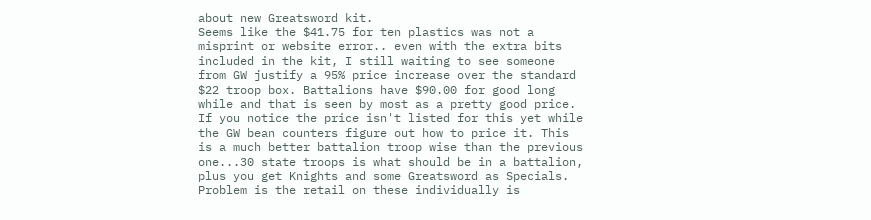about new Greatsword kit.
Seems like the $41.75 for ten plastics was not a misprint or website error.. even with the extra bits included in the kit, I still waiting to see someone from GW justify a 95% price increase over the standard $22 troop box. Battalions have $90.00 for good long while and that is seen by most as a pretty good price. If you notice the price isn't listed for this yet while the GW bean counters figure out how to price it. This is a much better battalion troop wise than the previous one...30 state troops is what should be in a battalion, plus you get Knights and some Greatsword as Specials. Problem is the retail on these individually is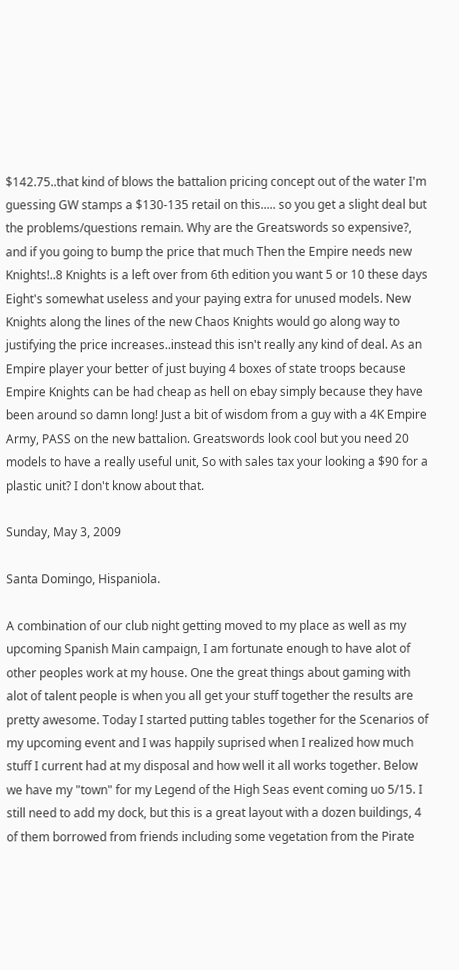$142.75..that kind of blows the battalion pricing concept out of the water I'm guessing GW stamps a $130-135 retail on this..... so you get a slight deal but the problems/questions remain. Why are the Greatswords so expensive?, and if you going to bump the price that much Then the Empire needs new Knights!..8 Knights is a left over from 6th edition you want 5 or 10 these days Eight's somewhat useless and your paying extra for unused models. New Knights along the lines of the new Chaos Knights would go along way to justifying the price increases..instead this isn't really any kind of deal. As an Empire player your better of just buying 4 boxes of state troops because Empire Knights can be had cheap as hell on ebay simply because they have been around so damn long! Just a bit of wisdom from a guy with a 4K Empire Army, PASS on the new battalion. Greatswords look cool but you need 20 models to have a really useful unit, So with sales tax your looking a $90 for a plastic unit? I don't know about that.

Sunday, May 3, 2009

Santa Domingo, Hispaniola.

A combination of our club night getting moved to my place as well as my upcoming Spanish Main campaign, I am fortunate enough to have alot of other peoples work at my house. One the great things about gaming with alot of talent people is when you all get your stuff together the results are pretty awesome. Today I started putting tables together for the Scenarios of my upcoming event and I was happily suprised when I realized how much stuff I current had at my disposal and how well it all works together. Below we have my "town" for my Legend of the High Seas event coming uo 5/15. I still need to add my dock, but this is a great layout with a dozen buildings, 4 of them borrowed from friends including some vegetation from the Pirate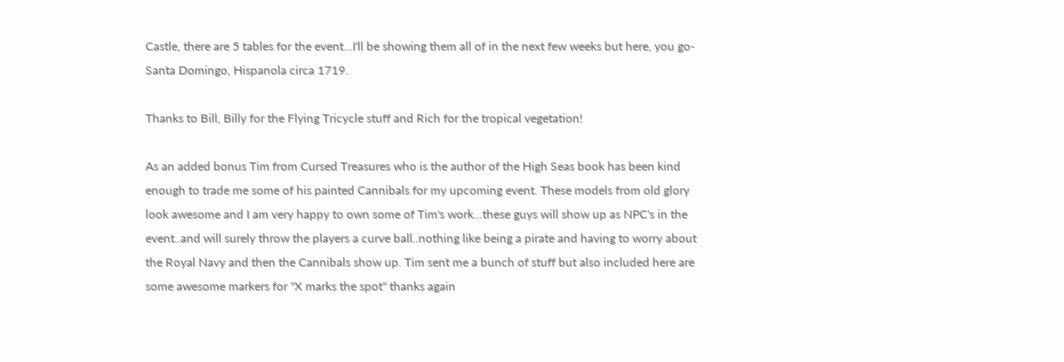Castle, there are 5 tables for the event...I'll be showing them all of in the next few weeks but here, you go- Santa Domingo, Hispanola circa 1719.

Thanks to Bill, Billy for the Flying Tricycle stuff and Rich for the tropical vegetation!

As an added bonus Tim from Cursed Treasures who is the author of the High Seas book has been kind enough to trade me some of his painted Cannibals for my upcoming event. These models from old glory look awesome and I am very happy to own some of Tim's work...these guys will show up as NPC's in the event..and will surely throw the players a curve ball..nothing like being a pirate and having to worry about the Royal Navy and then the Cannibals show up. Tim sent me a bunch of stuff but also included here are some awesome markers for "X marks the spot" thanks again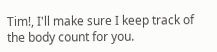Tim!, I'll make sure I keep track of the body count for you.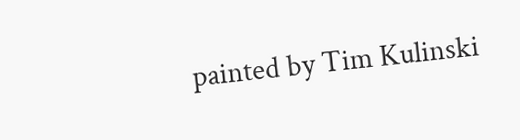painted by Tim Kulinski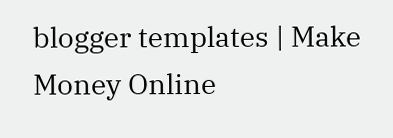blogger templates | Make Money Online